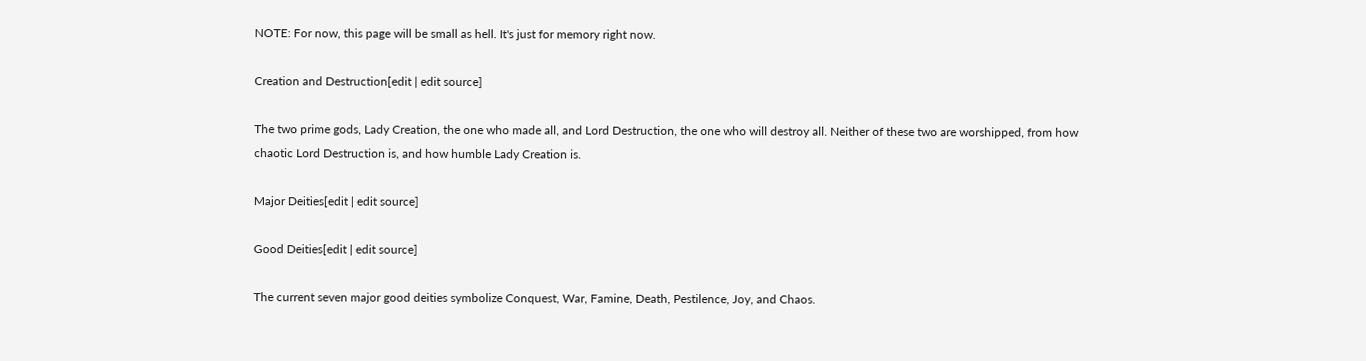NOTE: For now, this page will be small as hell. It's just for memory right now.

Creation and Destruction[edit | edit source]

The two prime gods, Lady Creation, the one who made all, and Lord Destruction, the one who will destroy all. Neither of these two are worshipped, from how chaotic Lord Destruction is, and how humble Lady Creation is.

Major Deities[edit | edit source]

Good Deities[edit | edit source]

The current seven major good deities symbolize Conquest, War, Famine, Death, Pestilence, Joy, and Chaos.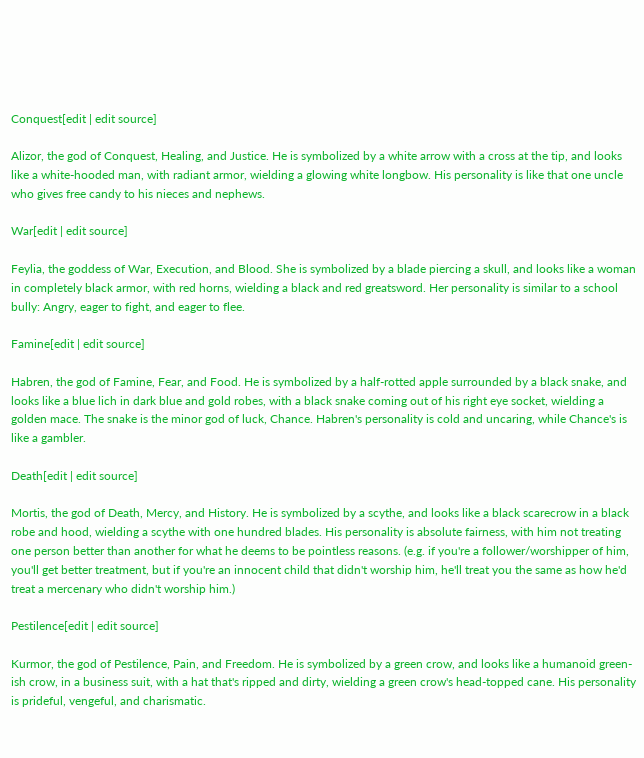Conquest[edit | edit source]

Alizor, the god of Conquest, Healing, and Justice. He is symbolized by a white arrow with a cross at the tip, and looks like a white-hooded man, with radiant armor, wielding a glowing white longbow. His personality is like that one uncle who gives free candy to his nieces and nephews.

War[edit | edit source]

Feylia, the goddess of War, Execution, and Blood. She is symbolized by a blade piercing a skull, and looks like a woman in completely black armor, with red horns, wielding a black and red greatsword. Her personality is similar to a school bully: Angry, eager to fight, and eager to flee.

Famine[edit | edit source]

Habren, the god of Famine, Fear, and Food. He is symbolized by a half-rotted apple surrounded by a black snake, and looks like a blue lich in dark blue and gold robes, with a black snake coming out of his right eye socket, wielding a golden mace. The snake is the minor god of luck, Chance. Habren's personality is cold and uncaring, while Chance's is like a gambler.

Death[edit | edit source]

Mortis, the god of Death, Mercy, and History. He is symbolized by a scythe, and looks like a black scarecrow in a black robe and hood, wielding a scythe with one hundred blades. His personality is absolute fairness, with him not treating one person better than another for what he deems to be pointless reasons. (e.g. if you're a follower/worshipper of him, you'll get better treatment, but if you're an innocent child that didn't worship him, he'll treat you the same as how he'd treat a mercenary who didn't worship him.)

Pestilence[edit | edit source]

Kurmor, the god of Pestilence, Pain, and Freedom. He is symbolized by a green crow, and looks like a humanoid green-ish crow, in a business suit, with a hat that's ripped and dirty, wielding a green crow's head-topped cane. His personality is prideful, vengeful, and charismatic.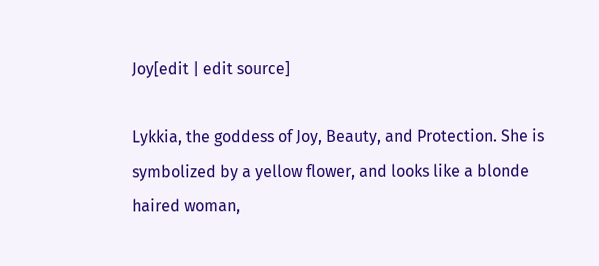Joy[edit | edit source]

Lykkia, the goddess of Joy, Beauty, and Protection. She is symbolized by a yellow flower, and looks like a blonde haired woman,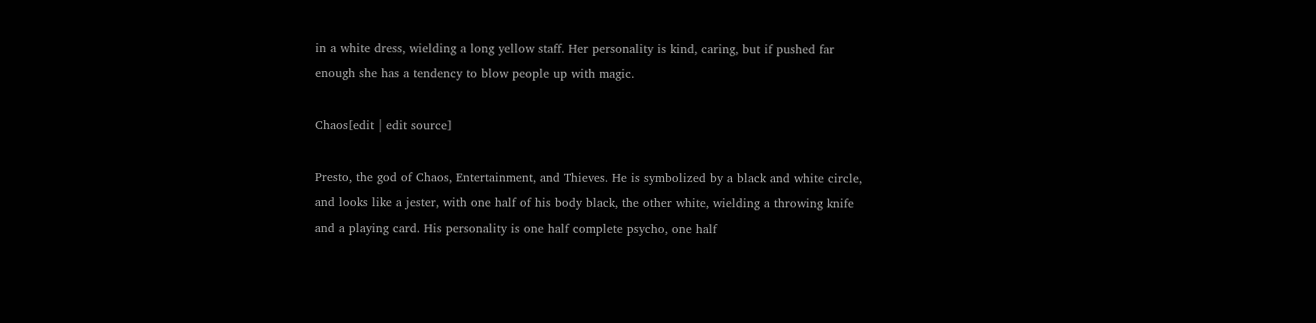in a white dress, wielding a long yellow staff. Her personality is kind, caring, but if pushed far enough she has a tendency to blow people up with magic.

Chaos[edit | edit source]

Presto, the god of Chaos, Entertainment, and Thieves. He is symbolized by a black and white circle, and looks like a jester, with one half of his body black, the other white, wielding a throwing knife and a playing card. His personality is one half complete psycho, one half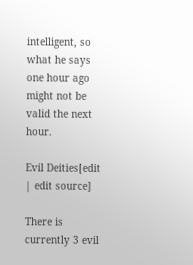intelligent, so what he says one hour ago might not be valid the next hour.

Evil Deities[edit | edit source]

There is currently 3 evil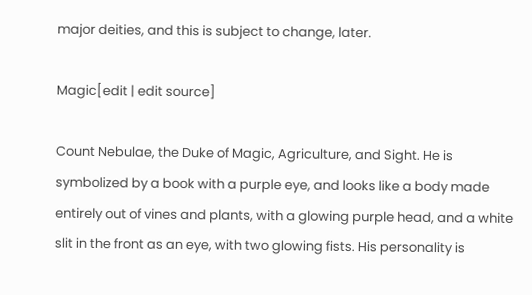major deities, and this is subject to change, later.

Magic[edit | edit source]

Count Nebulae, the Duke of Magic, Agriculture, and Sight. He is symbolized by a book with a purple eye, and looks like a body made entirely out of vines and plants, with a glowing purple head, and a white slit in the front as an eye, with two glowing fists. His personality is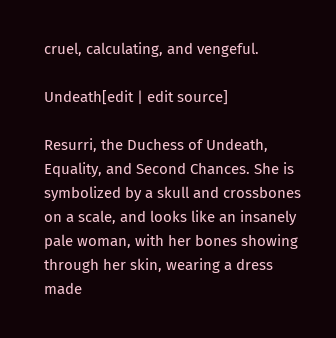cruel, calculating, and vengeful.

Undeath[edit | edit source]

Resurri, the Duchess of Undeath, Equality, and Second Chances. She is symbolized by a skull and crossbones on a scale, and looks like an insanely pale woman, with her bones showing through her skin, wearing a dress made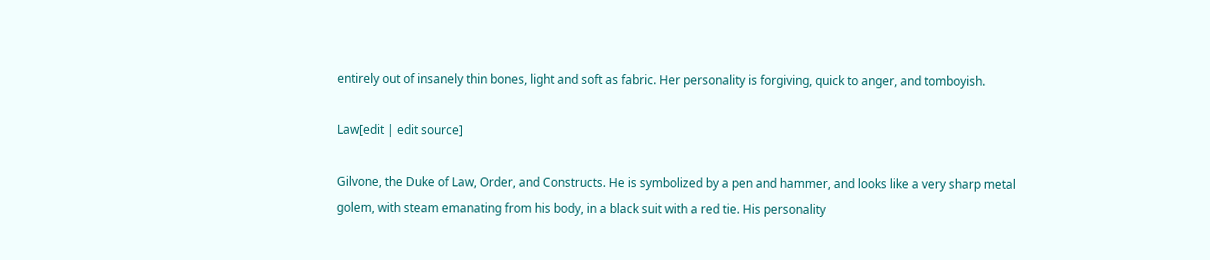entirely out of insanely thin bones, light and soft as fabric. Her personality is forgiving, quick to anger, and tomboyish.

Law[edit | edit source]

Gilvone, the Duke of Law, Order, and Constructs. He is symbolized by a pen and hammer, and looks like a very sharp metal golem, with steam emanating from his body, in a black suit with a red tie. His personality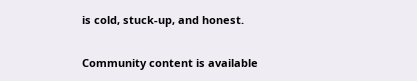is cold, stuck-up, and honest.

Community content is available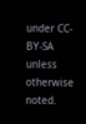under CC-BY-SA unless otherwise noted.